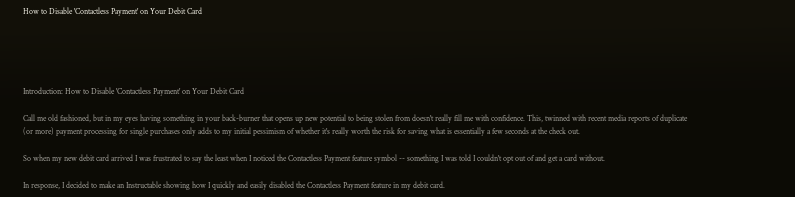How to Disable 'Contactless Payment' on Your Debit Card





Introduction: How to Disable 'Contactless Payment' on Your Debit Card

Call me old fashioned, but in my eyes having something in your back-burner that opens up new potential to being stolen from doesn't really fill me with confidence. This, twinned with recent media reports of duplicate (or more) payment processing for single purchases only adds to my initial pessimism of whether it's really worth the risk for saving what is essentially a few seconds at the check out.

So when my new debit card arrived I was frustrated to say the least when I noticed the Contactless Payment feature symbol -- something I was told I couldn't opt out of and get a card without.

In response, I decided to make an Instructable showing how I quickly and easily disabled the Contactless Payment feature in my debit card.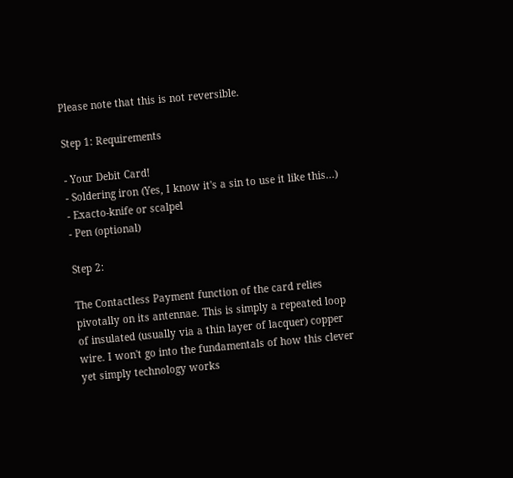Please note that this is not reversible.

Step 1: Requirements

- Your Debit Card!
- Soldering iron (Yes, I know it's a sin to use it like this...)
- Exacto-knife or scalpel
- Pen (optional)

Step 2:

The Contactless Payment function of the card relies pivotally on its antennae. This is simply a repeated loop of insulated (usually via a thin layer of lacquer) copper wire. I won't go into the fundamentals of how this clever yet simply technology works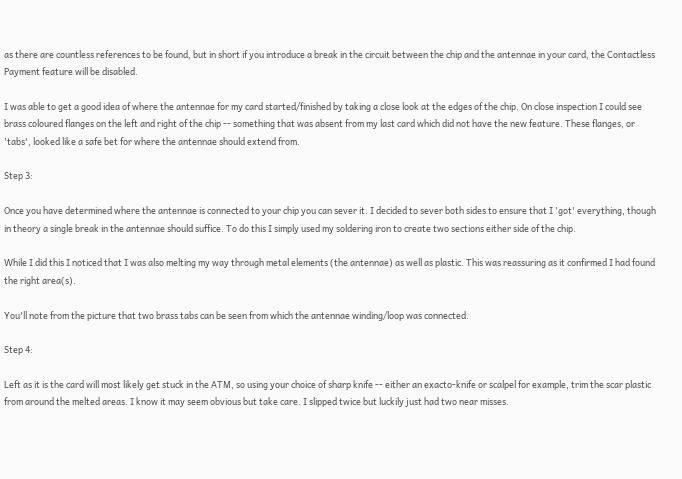as there are countless references to be found, but in short if you introduce a break in the circuit between the chip and the antennae in your card, the Contactless Payment feature will be disabled.

I was able to get a good idea of where the antennae for my card started/finished by taking a close look at the edges of the chip. On close inspection I could see brass coloured flanges on the left and right of the chip -- something that was absent from my last card which did not have the new feature. These flanges, or 'tabs', looked like a safe bet for where the antennae should extend from.

Step 3:

Once you have determined where the antennae is connected to your chip you can sever it. I decided to sever both sides to ensure that I 'got' everything, though in theory a single break in the antennae should suffice. To do this I simply used my soldering iron to create two sections either side of the chip.

While I did this I noticed that I was also melting my way through metal elements (the antennae) as well as plastic. This was reassuring as it confirmed I had found the right area(s).

You'll note from the picture that two brass tabs can be seen from which the antennae winding/loop was connected.

Step 4:

Left as it is the card will most likely get stuck in the ATM, so using your choice of sharp knife -- either an exacto-knife or scalpel for example, trim the scar plastic from around the melted areas. I know it may seem obvious but take care. I slipped twice but luckily just had two near misses.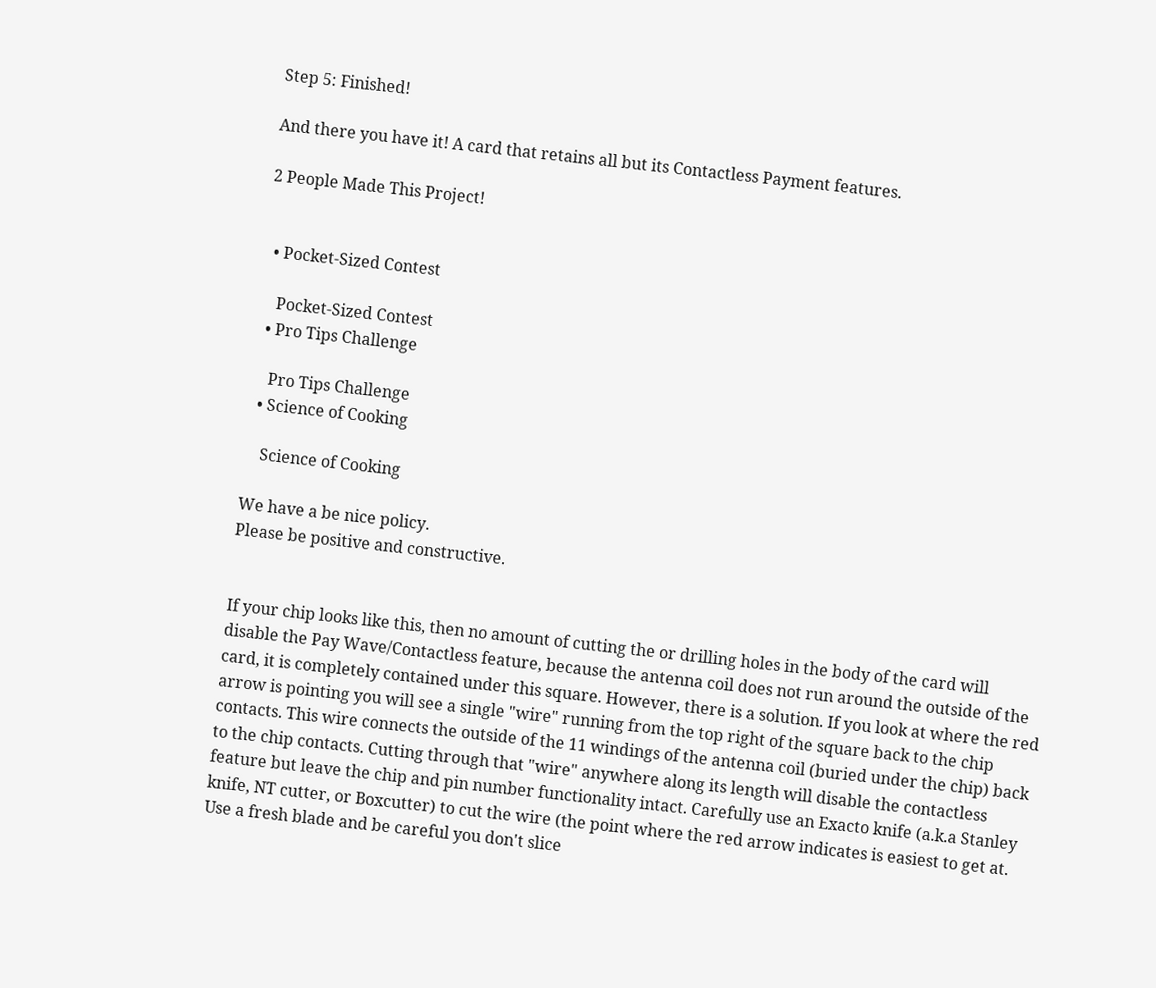Step 5: Finished!

And there you have it! A card that retains all but its Contactless Payment features.

2 People Made This Project!


  • Pocket-Sized Contest

    Pocket-Sized Contest
  • Pro Tips Challenge

    Pro Tips Challenge
  • Science of Cooking

    Science of Cooking

We have a be nice policy.
Please be positive and constructive.


If your chip looks like this, then no amount of cutting the or drilling holes in the body of the card will disable the Pay Wave/Contactless feature, because the antenna coil does not run around the outside of the card, it is completely contained under this square. However, there is a solution. If you look at where the red arrow is pointing you will see a single "wire" running from the top right of the square back to the chip contacts. This wire connects the outside of the 11 windings of the antenna coil (buried under the chip) back to the chip contacts. Cutting through that "wire" anywhere along its length will disable the contactless feature but leave the chip and pin number functionality intact. Carefully use an Exacto knife (a.k.a Stanley knife, NT cutter, or Boxcutter) to cut the wire (the point where the red arrow indicates is easiest to get at. Use a fresh blade and be careful you don't slice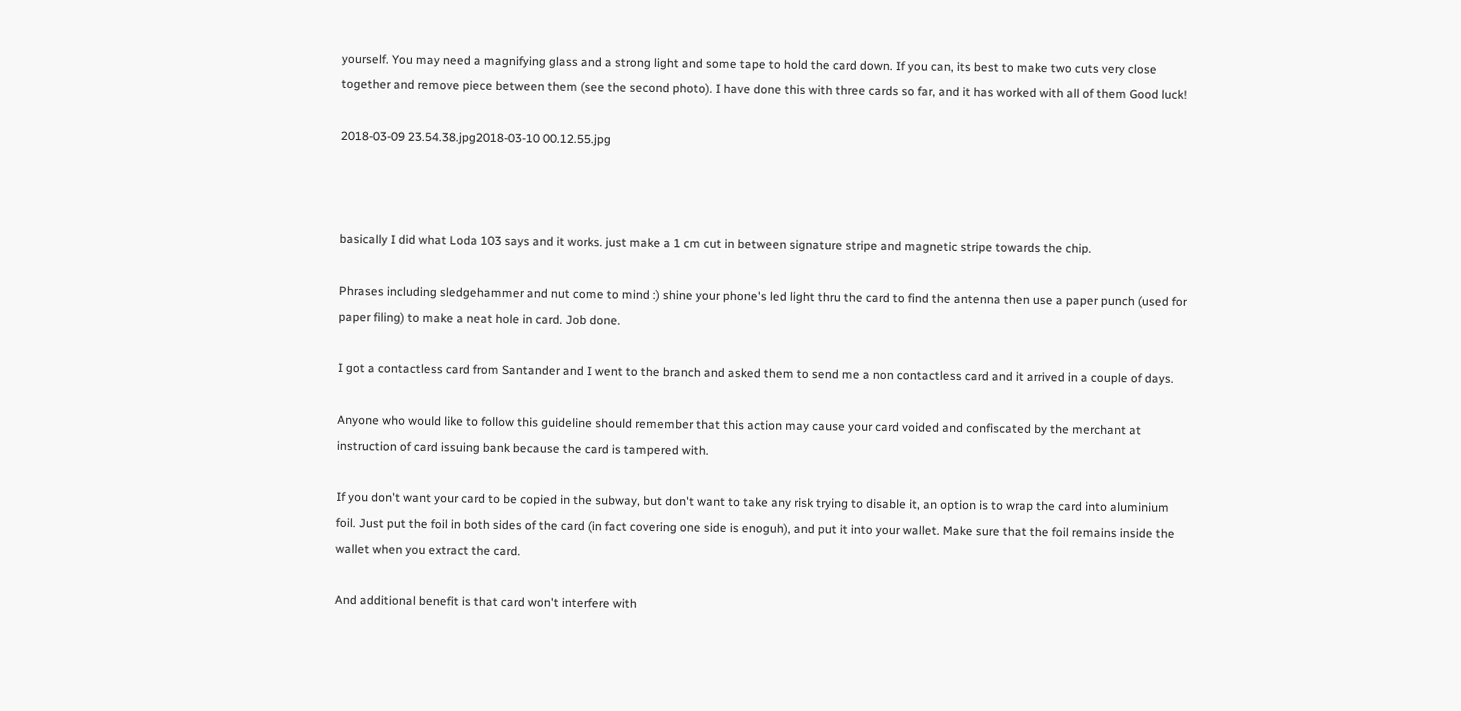yourself. You may need a magnifying glass and a strong light and some tape to hold the card down. If you can, its best to make two cuts very close together and remove piece between them (see the second photo). I have done this with three cards so far, and it has worked with all of them Good luck!

2018-03-09 23.54.38.jpg2018-03-10 00.12.55.jpg



basically I did what Loda 103 says and it works. just make a 1 cm cut in between signature stripe and magnetic stripe towards the chip.

Phrases including sledgehammer and nut come to mind :) shine your phone's led light thru the card to find the antenna then use a paper punch (used for paper filing) to make a neat hole in card. Job done.

I got a contactless card from Santander and I went to the branch and asked them to send me a non contactless card and it arrived in a couple of days.

Anyone who would like to follow this guideline should remember that this action may cause your card voided and confiscated by the merchant at instruction of card issuing bank because the card is tampered with.

If you don't want your card to be copied in the subway, but don't want to take any risk trying to disable it, an option is to wrap the card into aluminium foil. Just put the foil in both sides of the card (in fact covering one side is enoguh), and put it into your wallet. Make sure that the foil remains inside the wallet when you extract the card.

And additional benefit is that card won't interfere with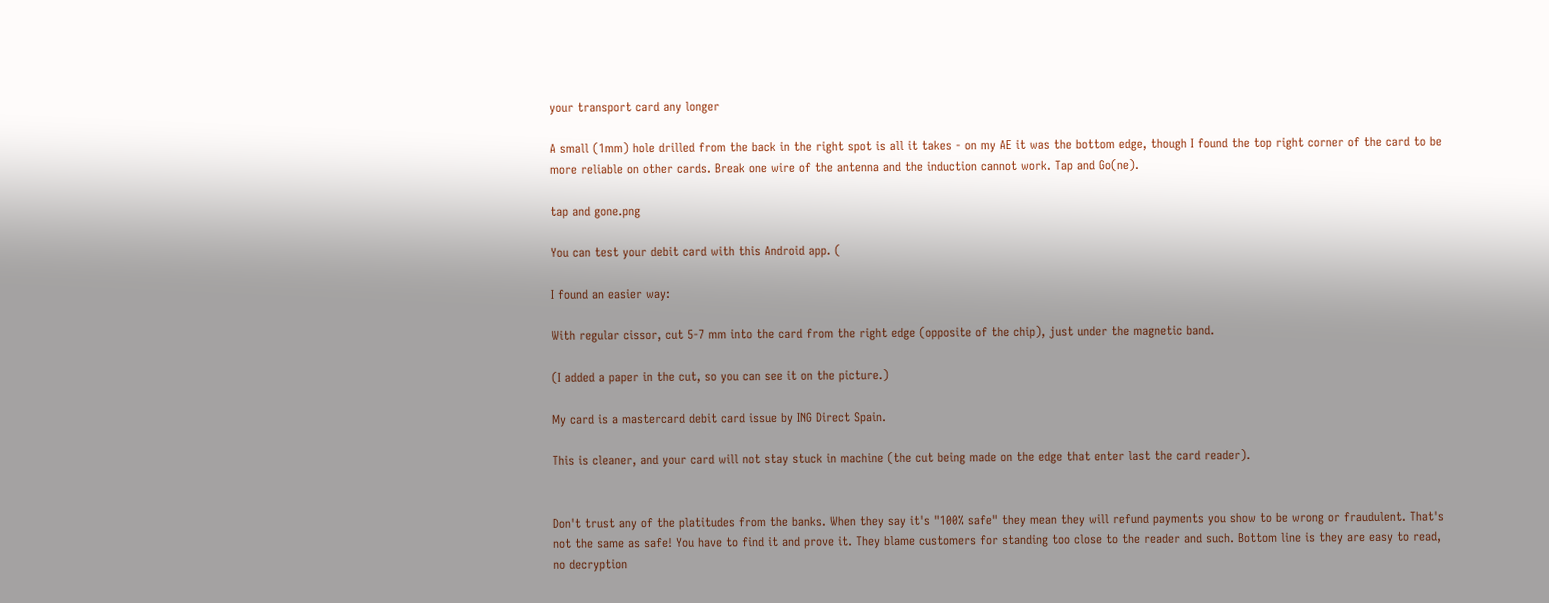your transport card any longer

A small (1mm) hole drilled from the back in the right spot is all it takes - on my AE it was the bottom edge, though I found the top right corner of the card to be more reliable on other cards. Break one wire of the antenna and the induction cannot work. Tap and Go(ne).

tap and gone.png

You can test your debit card with this Android app. (

I found an easier way:

With regular cissor, cut 5-7 mm into the card from the right edge (opposite of the chip), just under the magnetic band.

(I added a paper in the cut, so you can see it on the picture.)

My card is a mastercard debit card issue by ING Direct Spain.

This is cleaner, and your card will not stay stuck in machine (the cut being made on the edge that enter last the card reader).


Don't trust any of the platitudes from the banks. When they say it's "100% safe" they mean they will refund payments you show to be wrong or fraudulent. That's not the same as safe! You have to find it and prove it. They blame customers for standing too close to the reader and such. Bottom line is they are easy to read, no decryption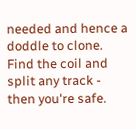needed and hence a doddle to clone. Find the coil and split any track - then you're safe.